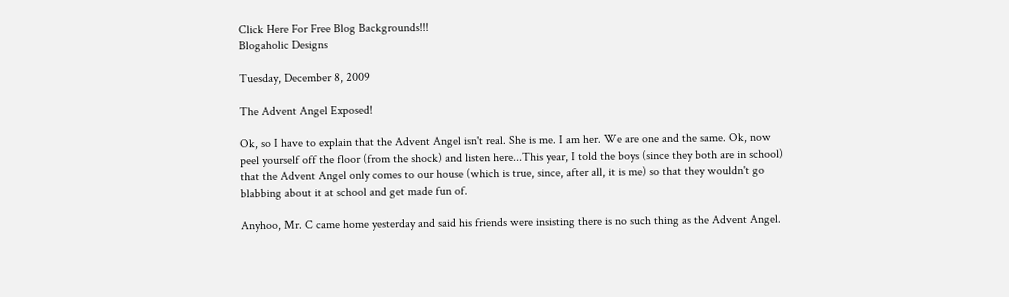Click Here For Free Blog Backgrounds!!!
Blogaholic Designs

Tuesday, December 8, 2009

The Advent Angel Exposed!

Ok, so I have to explain that the Advent Angel isn't real. She is me. I am her. We are one and the same. Ok, now peel yourself off the floor (from the shock) and listen here...This year, I told the boys (since they both are in school) that the Advent Angel only comes to our house (which is true, since, after all, it is me) so that they wouldn't go blabbing about it at school and get made fun of.

Anyhoo, Mr. C came home yesterday and said his friends were insisting there is no such thing as the Advent Angel.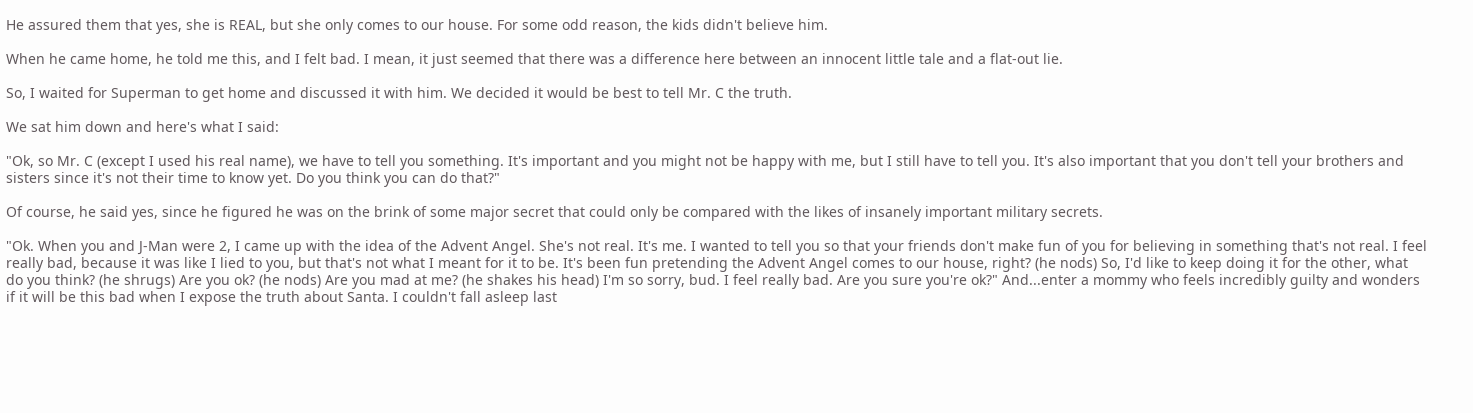He assured them that yes, she is REAL, but she only comes to our house. For some odd reason, the kids didn't believe him.

When he came home, he told me this, and I felt bad. I mean, it just seemed that there was a difference here between an innocent little tale and a flat-out lie.

So, I waited for Superman to get home and discussed it with him. We decided it would be best to tell Mr. C the truth.

We sat him down and here's what I said:

"Ok, so Mr. C (except I used his real name), we have to tell you something. It's important and you might not be happy with me, but I still have to tell you. It's also important that you don't tell your brothers and sisters since it's not their time to know yet. Do you think you can do that?"

Of course, he said yes, since he figured he was on the brink of some major secret that could only be compared with the likes of insanely important military secrets.

"Ok. When you and J-Man were 2, I came up with the idea of the Advent Angel. She's not real. It's me. I wanted to tell you so that your friends don't make fun of you for believing in something that's not real. I feel really bad, because it was like I lied to you, but that's not what I meant for it to be. It's been fun pretending the Advent Angel comes to our house, right? (he nods) So, I'd like to keep doing it for the other, what do you think? (he shrugs) Are you ok? (he nods) Are you mad at me? (he shakes his head) I'm so sorry, bud. I feel really bad. Are you sure you're ok?" And...enter a mommy who feels incredibly guilty and wonders if it will be this bad when I expose the truth about Santa. I couldn't fall asleep last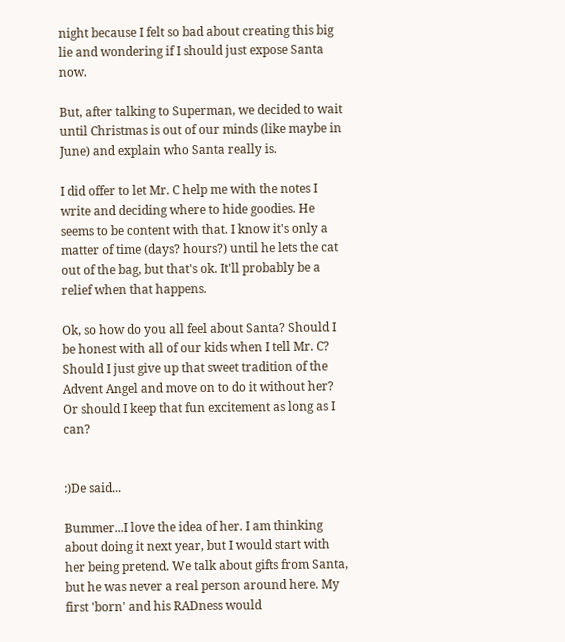night because I felt so bad about creating this big lie and wondering if I should just expose Santa now.

But, after talking to Superman, we decided to wait until Christmas is out of our minds (like maybe in June) and explain who Santa really is.

I did offer to let Mr. C help me with the notes I write and deciding where to hide goodies. He seems to be content with that. I know it's only a matter of time (days? hours?) until he lets the cat out of the bag, but that's ok. It'll probably be a relief when that happens.

Ok, so how do you all feel about Santa? Should I be honest with all of our kids when I tell Mr. C? Should I just give up that sweet tradition of the Advent Angel and move on to do it without her? Or should I keep that fun excitement as long as I can?


:)De said...

Bummer...I love the idea of her. I am thinking about doing it next year, but I would start with her being pretend. We talk about gifts from Santa, but he was never a real person around here. My first 'born' and his RADness would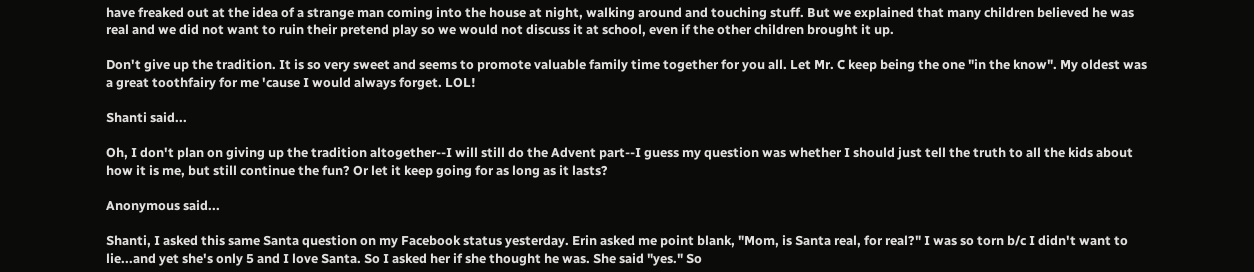have freaked out at the idea of a strange man coming into the house at night, walking around and touching stuff. But we explained that many children believed he was real and we did not want to ruin their pretend play so we would not discuss it at school, even if the other children brought it up.

Don't give up the tradition. It is so very sweet and seems to promote valuable family time together for you all. Let Mr. C keep being the one "in the know". My oldest was a great toothfairy for me 'cause I would always forget. LOL!

Shanti said...

Oh, I don't plan on giving up the tradition altogether--I will still do the Advent part--I guess my question was whether I should just tell the truth to all the kids about how it is me, but still continue the fun? Or let it keep going for as long as it lasts?

Anonymous said...

Shanti, I asked this same Santa question on my Facebook status yesterday. Erin asked me point blank, "Mom, is Santa real, for real?" I was so torn b/c I didn't want to lie...and yet she's only 5 and I love Santa. So I asked her if she thought he was. She said "yes." So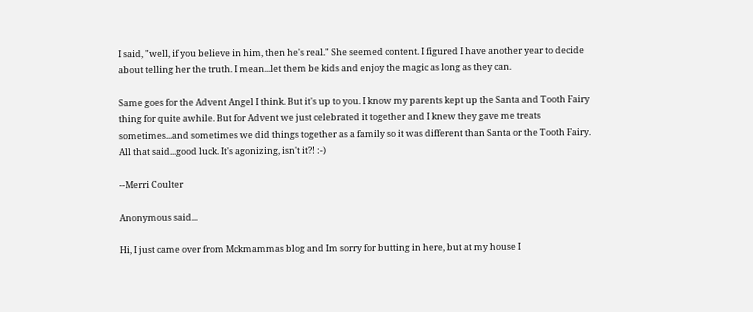I said, "well, if you believe in him, then he's real." She seemed content. I figured I have another year to decide about telling her the truth. I mean...let them be kids and enjoy the magic as long as they can.

Same goes for the Advent Angel I think. But it's up to you. I know my parents kept up the Santa and Tooth Fairy thing for quite awhile. But for Advent we just celebrated it together and I knew they gave me treats sometimes...and sometimes we did things together as a family so it was different than Santa or the Tooth Fairy. All that said...good luck. It's agonizing, isn't it?! :-)

--Merri Coulter

Anonymous said...

Hi, I just came over from Mckmammas blog and Im sorry for butting in here, but at my house I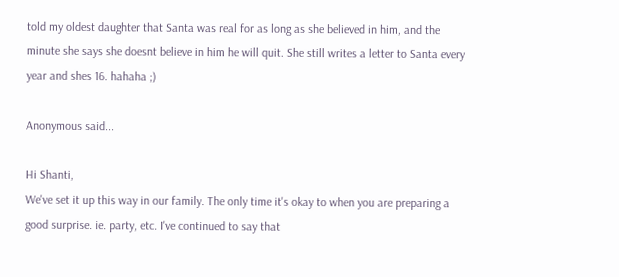told my oldest daughter that Santa was real for as long as she believed in him, and the minute she says she doesnt believe in him he will quit. She still writes a letter to Santa every year and shes 16. hahaha ;)

Anonymous said...

Hi Shanti,
We've set it up this way in our family. The only time it's okay to when you are preparing a good surprise. ie. party, etc. I've continued to say that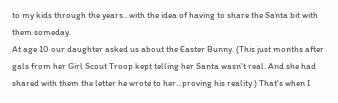to my kids through the years...with the idea of having to share the Santa bit with them someday.
At age 10 our daughter asked us about the Easter Bunny. (This just months after gals from her Girl Scout Troop kept telling her Santa wasn't real. And she had shared with them the letter he wrote to her...proving his reality.) That's when I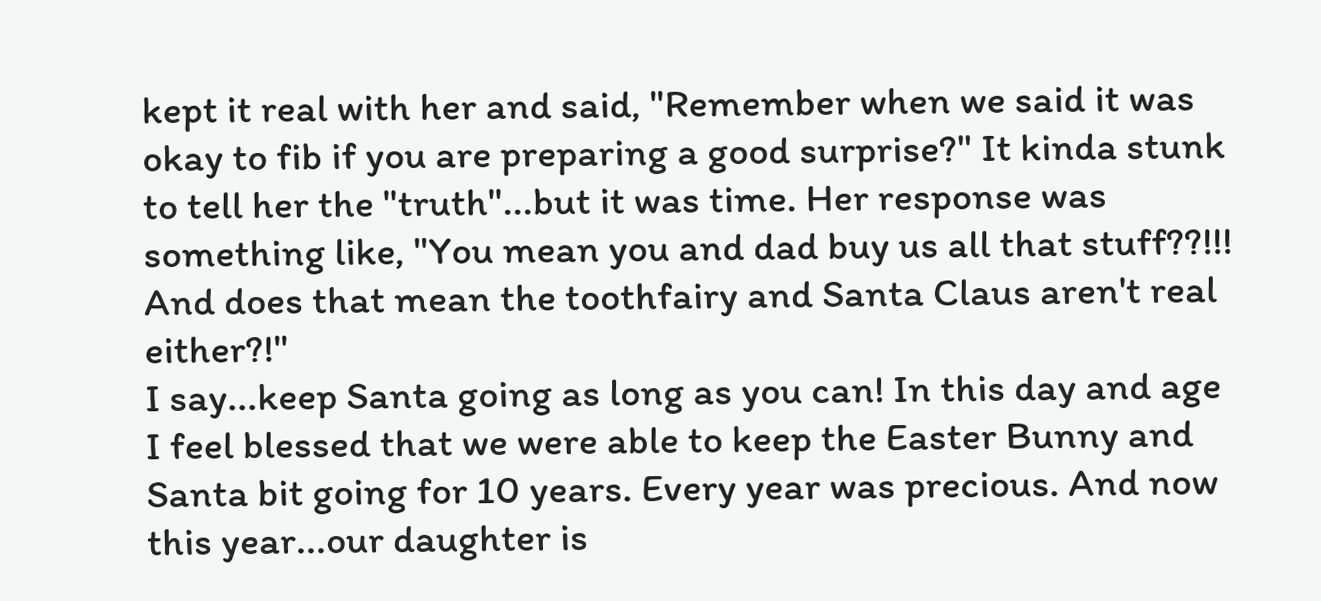kept it real with her and said, "Remember when we said it was okay to fib if you are preparing a good surprise?" It kinda stunk to tell her the "truth"...but it was time. Her response was something like, "You mean you and dad buy us all that stuff??!!! And does that mean the toothfairy and Santa Claus aren't real either?!"
I say...keep Santa going as long as you can! In this day and age I feel blessed that we were able to keep the Easter Bunny and Santa bit going for 10 years. Every year was precious. And now this year...our daughter is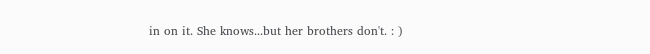in on it. She knows...but her brothers don't. : )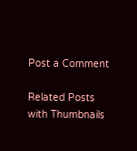Post a Comment

Related Posts with Thumbnails